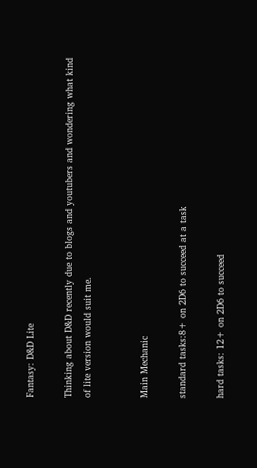Fantasy: D&D Lite

Thinking about D&D recently due to blogs and youtubers and wondering what kind of lite version would suit me.


Main Mechanic

standard tasks:8+ on 2D6 to succeed at a task

hard tasks: 12+ on 2D6 to succeed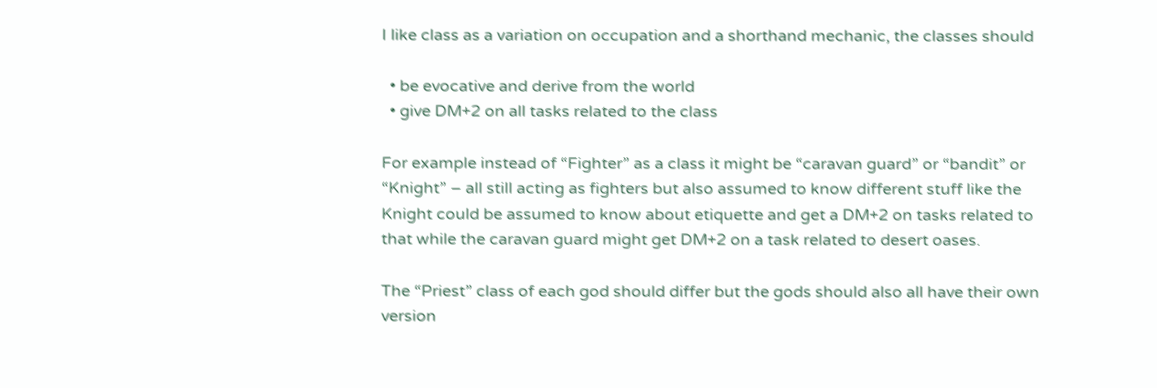I like class as a variation on occupation and a shorthand mechanic, the classes should

  • be evocative and derive from the world
  • give DM+2 on all tasks related to the class

For example instead of “Fighter” as a class it might be “caravan guard” or “bandit” or “Knight” – all still acting as fighters but also assumed to know different stuff like the Knight could be assumed to know about etiquette and get a DM+2 on tasks related to that while the caravan guard might get DM+2 on a task related to desert oases.

The “Priest” class of each god should differ but the gods should also all have their own version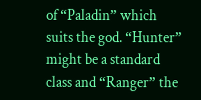of “Paladin” which suits the god. “Hunter” might be a standard class and “Ranger” the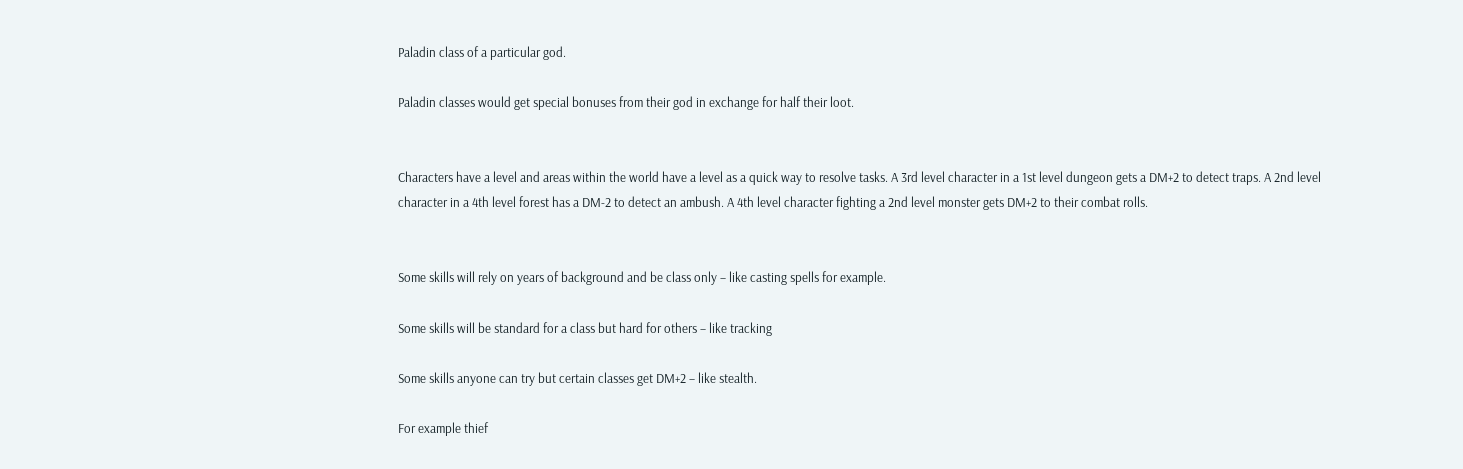Paladin class of a particular god.

Paladin classes would get special bonuses from their god in exchange for half their loot.


Characters have a level and areas within the world have a level as a quick way to resolve tasks. A 3rd level character in a 1st level dungeon gets a DM+2 to detect traps. A 2nd level character in a 4th level forest has a DM-2 to detect an ambush. A 4th level character fighting a 2nd level monster gets DM+2 to their combat rolls.


Some skills will rely on years of background and be class only – like casting spells for example.

Some skills will be standard for a class but hard for others – like tracking

Some skills anyone can try but certain classes get DM+2 – like stealth.

For example thief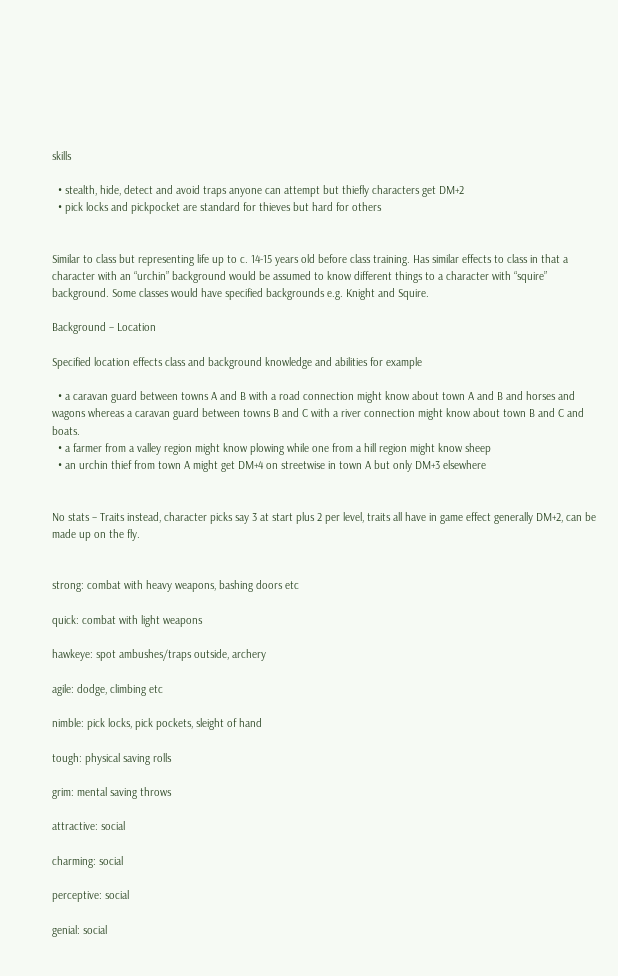skills

  • stealth, hide, detect and avoid traps anyone can attempt but thiefly characters get DM+2
  • pick locks and pickpocket are standard for thieves but hard for others


Similar to class but representing life up to c. 14-15 years old before class training. Has similar effects to class in that a character with an “urchin” background would be assumed to know different things to a character with “squire” background. Some classes would have specified backgrounds e.g. Knight and Squire.

Background – Location

Specified location effects class and background knowledge and abilities for example

  • a caravan guard between towns A and B with a road connection might know about town A and B and horses and wagons whereas a caravan guard between towns B and C with a river connection might know about town B and C and boats.
  • a farmer from a valley region might know plowing while one from a hill region might know sheep
  • an urchin thief from town A might get DM+4 on streetwise in town A but only DM+3 elsewhere


No stats – Traits instead, character picks say 3 at start plus 2 per level, traits all have in game effect generally DM+2, can be made up on the fly.


strong: combat with heavy weapons, bashing doors etc

quick: combat with light weapons

hawkeye: spot ambushes/traps outside, archery

agile: dodge, climbing etc

nimble: pick locks, pick pockets, sleight of hand

tough: physical saving rolls

grim: mental saving throws

attractive: social

charming: social

perceptive: social

genial: social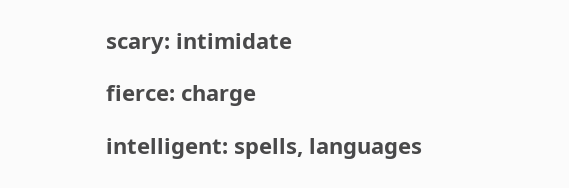scary: intimidate

fierce: charge

intelligent: spells, languages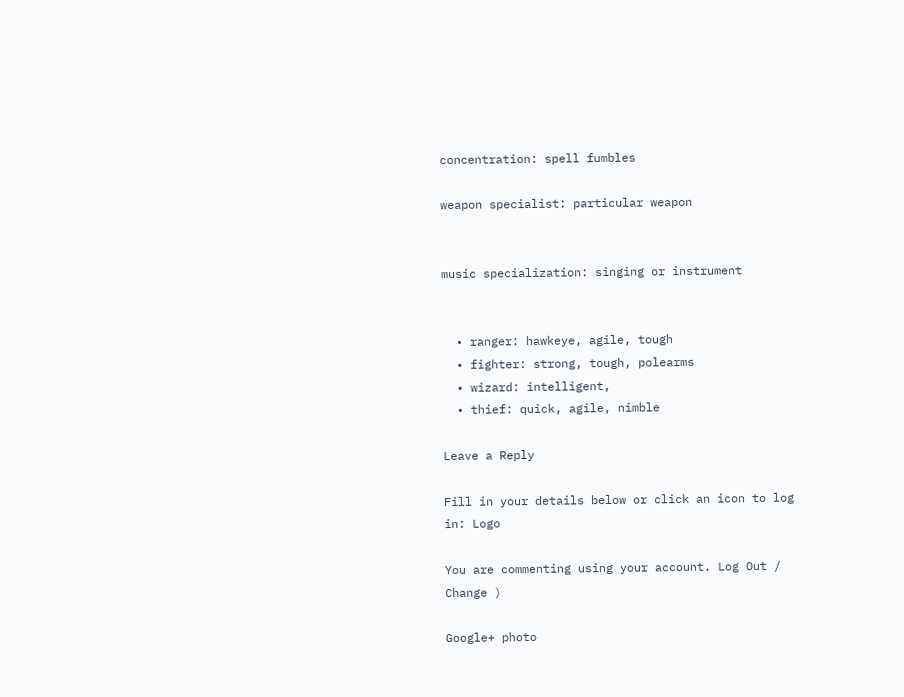concentration: spell fumbles

weapon specialist: particular weapon


music specialization: singing or instrument


  • ranger: hawkeye, agile, tough
  • fighter: strong, tough, polearms
  • wizard: intelligent,
  • thief: quick, agile, nimble

Leave a Reply

Fill in your details below or click an icon to log in: Logo

You are commenting using your account. Log Out /  Change )

Google+ photo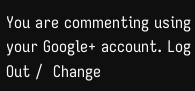You are commenting using your Google+ account. Log Out /  Change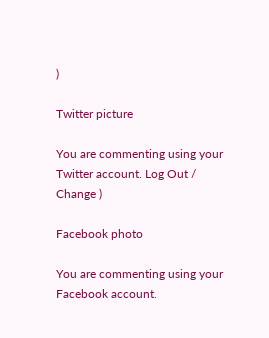)

Twitter picture

You are commenting using your Twitter account. Log Out /  Change )

Facebook photo

You are commenting using your Facebook account.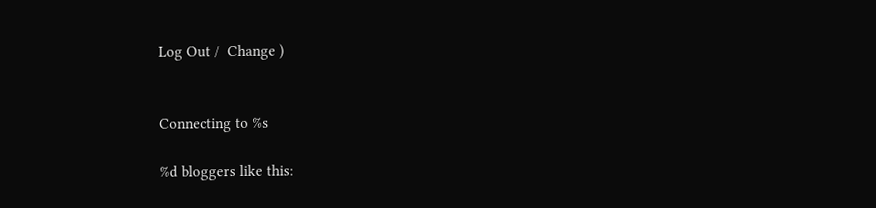Log Out /  Change )


Connecting to %s

%d bloggers like this: